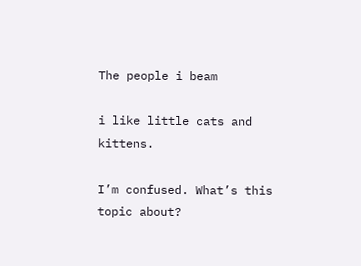The people i beam

i like little cats and kittens.

I’m confused. What’s this topic about?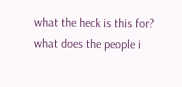what the heck is this for? what does the people i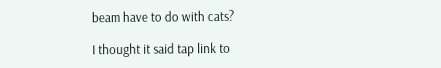beam have to do with cats?

I thought it said tap link to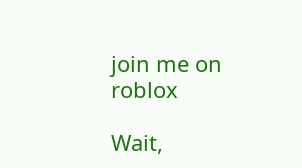join me on roblox

Wait,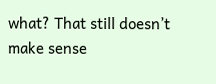what? That still doesn’t make sense